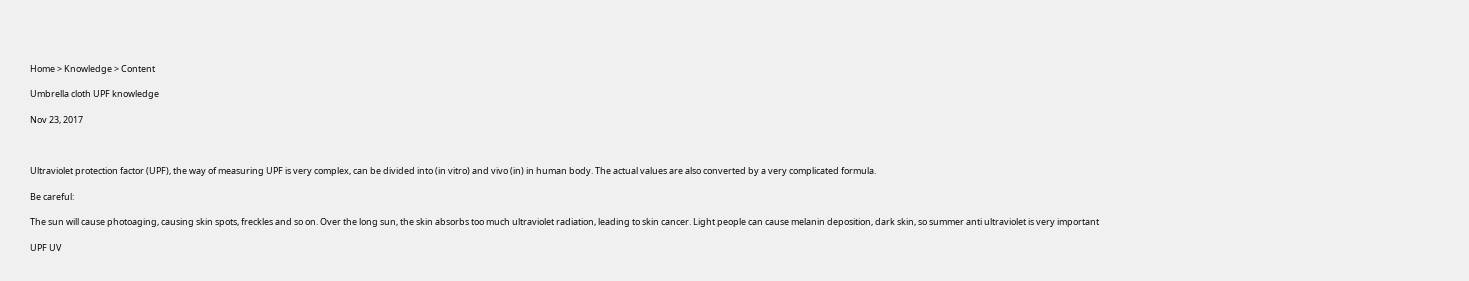Home > Knowledge > Content

Umbrella cloth UPF knowledge

Nov 23, 2017



Ultraviolet protection factor (UPF), the way of measuring UPF is very complex, can be divided into (in vitro) and vivo (in) in human body. The actual values are also converted by a very complicated formula.

Be careful:

The sun will cause photoaging, causing skin spots, freckles and so on. Over the long sun, the skin absorbs too much ultraviolet radiation, leading to skin cancer. Light people can cause melanin deposition, dark skin, so summer anti ultraviolet is very important

UPF UV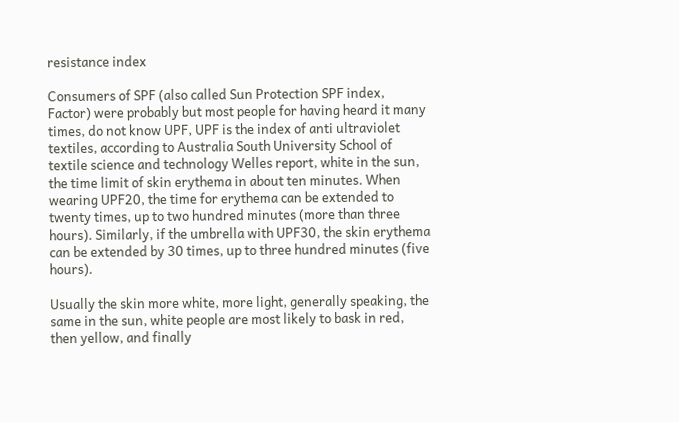resistance index

Consumers of SPF (also called Sun Protection SPF index, Factor) were probably but most people for having heard it many times, do not know UPF, UPF is the index of anti ultraviolet textiles, according to Australia South University School of textile science and technology Welles report, white in the sun, the time limit of skin erythema in about ten minutes. When wearing UPF20, the time for erythema can be extended to twenty times, up to two hundred minutes (more than three hours). Similarly, if the umbrella with UPF30, the skin erythema can be extended by 30 times, up to three hundred minutes (five hours).

Usually the skin more white, more light, generally speaking, the same in the sun, white people are most likely to bask in red, then yellow, and finally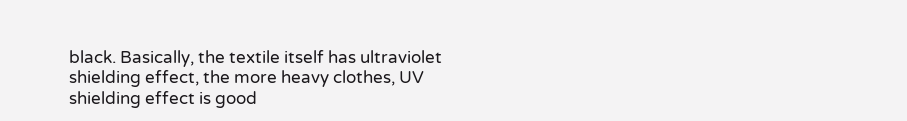black. Basically, the textile itself has ultraviolet shielding effect, the more heavy clothes, UV shielding effect is good